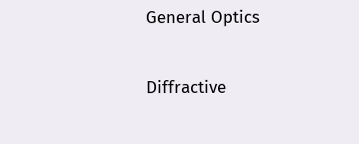General Optics

Diffractive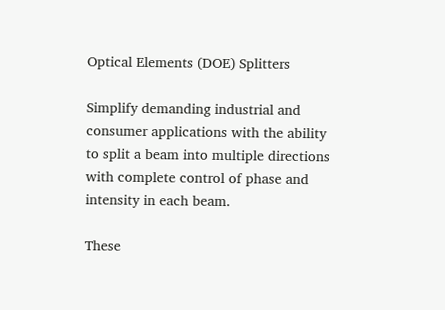Optical Elements (DOE) Splitters

Simplify demanding industrial and consumer applications with the ability to split a beam into multiple directions with complete control of phase and intensity in each beam.

These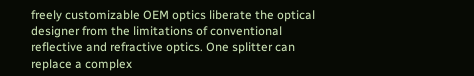freely customizable OEM optics liberate the optical designer from the limitations of conventional reflective and refractive optics. One splitter can replace a complex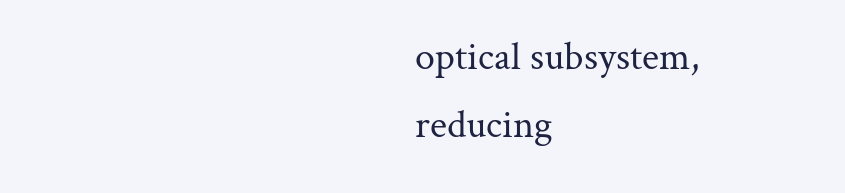optical subsystem, reducing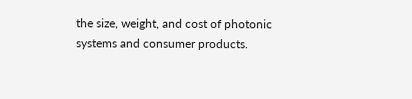the size, weight, and cost of photonic systems and consumer products.